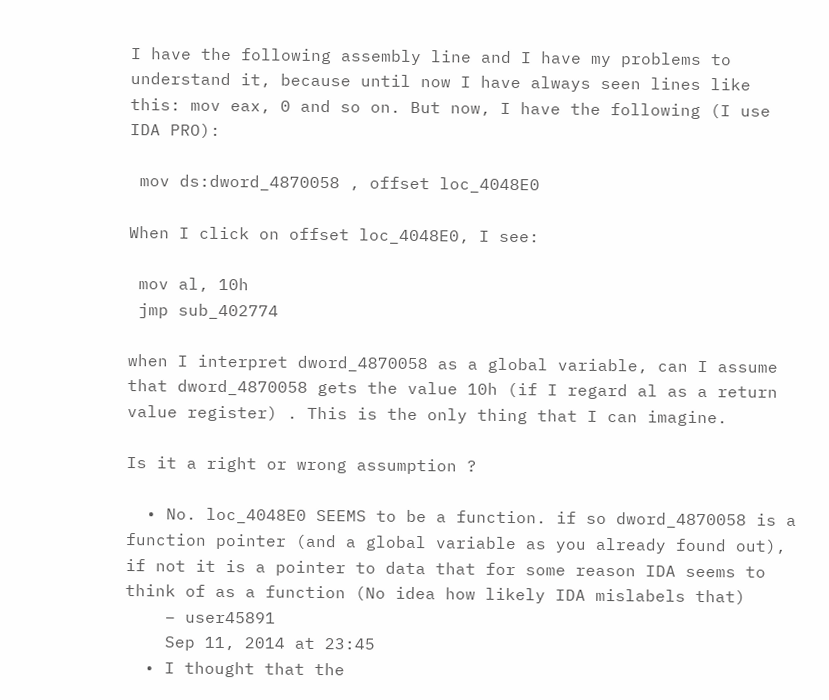I have the following assembly line and I have my problems to understand it, because until now I have always seen lines like this: mov eax, 0 and so on. But now, I have the following (I use IDA PRO):

 mov ds:dword_4870058 , offset loc_4048E0

When I click on offset loc_4048E0, I see:

 mov al, 10h
 jmp sub_402774

when I interpret dword_4870058 as a global variable, can I assume that dword_4870058 gets the value 10h (if I regard al as a return value register) . This is the only thing that I can imagine.

Is it a right or wrong assumption ?

  • No. loc_4048E0 SEEMS to be a function. if so dword_4870058 is a function pointer (and a global variable as you already found out), if not it is a pointer to data that for some reason IDA seems to think of as a function (No idea how likely IDA mislabels that)
    – user45891
    Sep 11, 2014 at 23:45
  • I thought that the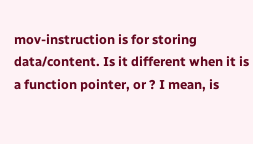mov-instruction is for storing data/content. Is it different when it is a function pointer, or ? I mean, is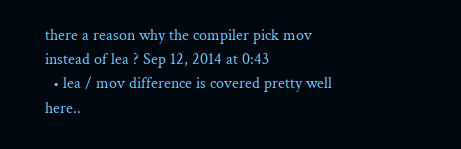there a reason why the compiler pick mov instead of lea ? Sep 12, 2014 at 0:43
  • lea / mov difference is covered pretty well here..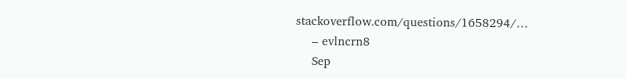stackoverflow.com/questions/1658294/…
    – evlncrn8
    Sep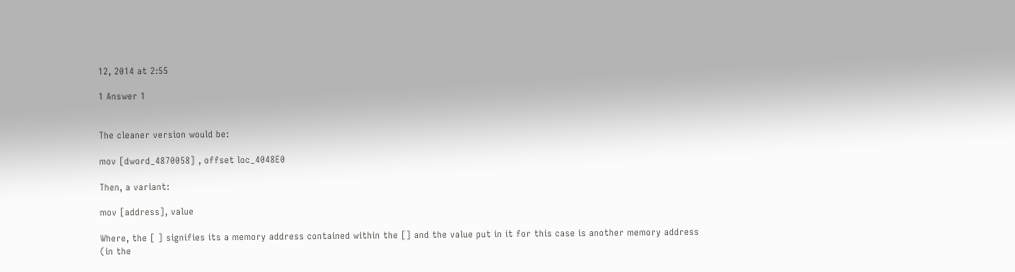12, 2014 at 2:55

1 Answer 1


The cleaner version would be:

mov [dword_4870058] , offset loc_4048E0

Then, a variant:

mov [address], value

Where, the [ ] signifies its a memory address contained within the [] and the value put in it for this case is another memory address (in the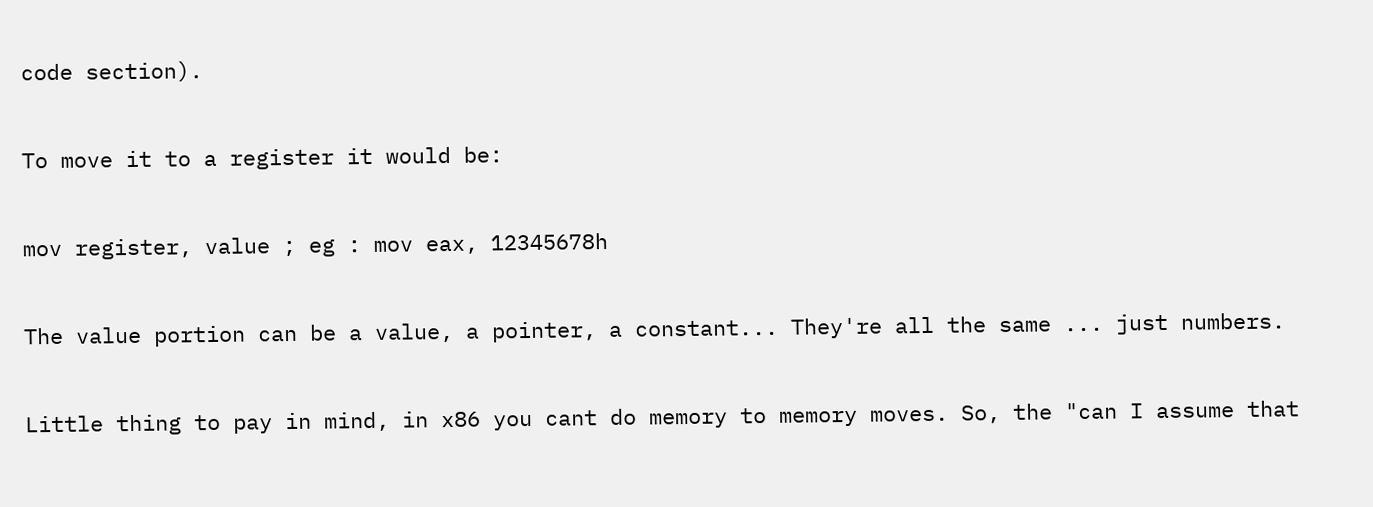code section).

To move it to a register it would be:

mov register, value ; eg : mov eax, 12345678h

The value portion can be a value, a pointer, a constant... They're all the same ... just numbers.

Little thing to pay in mind, in x86 you cant do memory to memory moves. So, the "can I assume that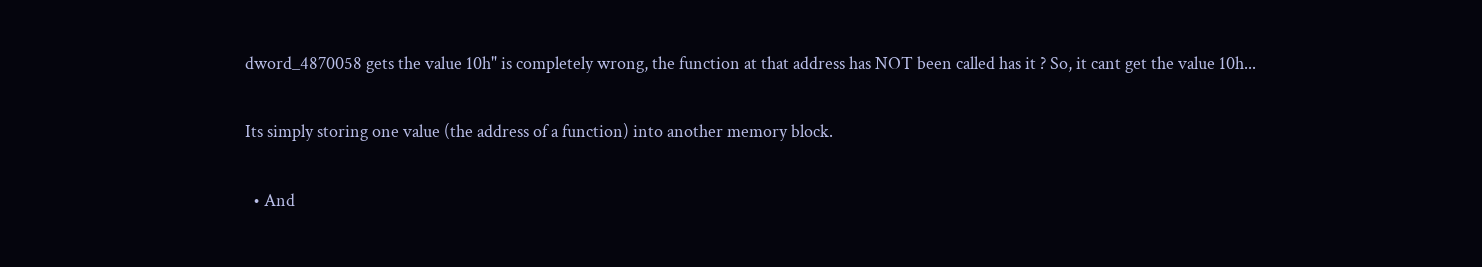dword_4870058 gets the value 10h" is completely wrong, the function at that address has NOT been called has it ? So, it cant get the value 10h...

Its simply storing one value (the address of a function) into another memory block.

  • And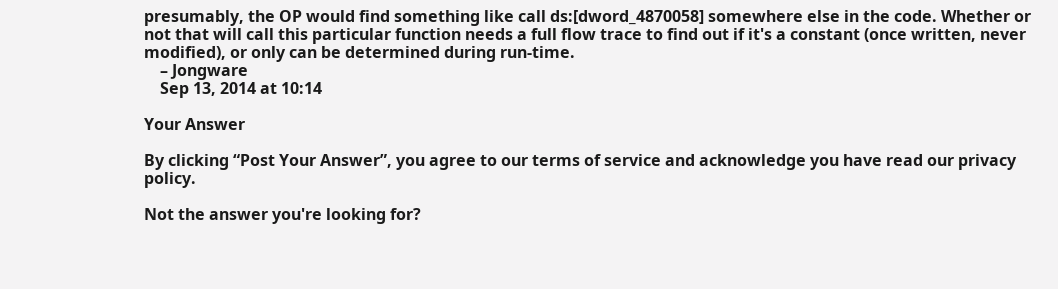presumably, the OP would find something like call ds:[dword_4870058] somewhere else in the code. Whether or not that will call this particular function needs a full flow trace to find out if it's a constant (once written, never modified), or only can be determined during run-time.
    – Jongware
    Sep 13, 2014 at 10:14

Your Answer

By clicking “Post Your Answer”, you agree to our terms of service and acknowledge you have read our privacy policy.

Not the answer you're looking for?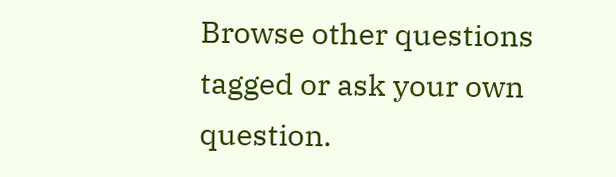Browse other questions tagged or ask your own question.